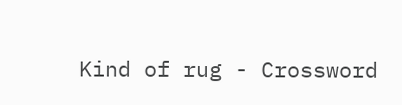Kind of rug - Crossword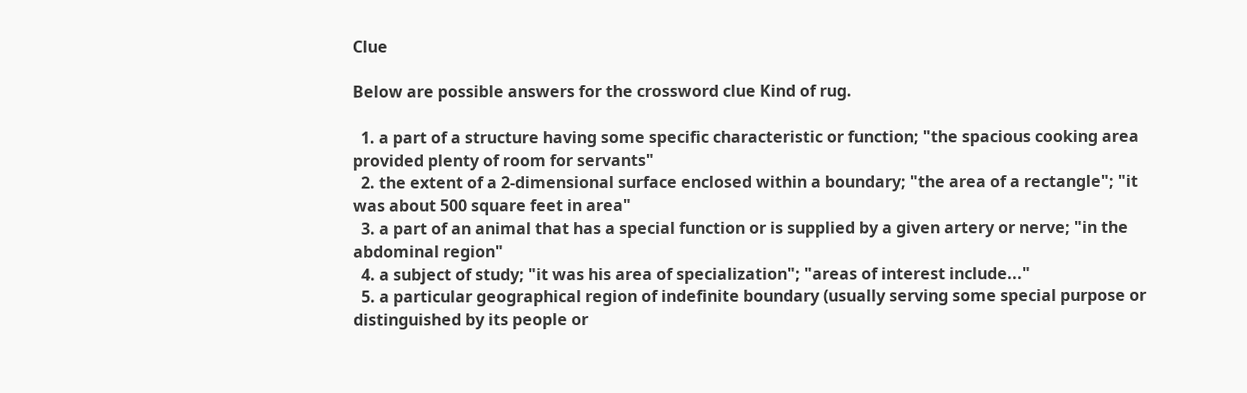Clue

Below are possible answers for the crossword clue Kind of rug.

  1. a part of a structure having some specific characteristic or function; "the spacious cooking area provided plenty of room for servants"
  2. the extent of a 2-dimensional surface enclosed within a boundary; "the area of a rectangle"; "it was about 500 square feet in area"
  3. a part of an animal that has a special function or is supplied by a given artery or nerve; "in the abdominal region"
  4. a subject of study; "it was his area of specialization"; "areas of interest include..."
  5. a particular geographical region of indefinite boundary (usually serving some special purpose or distinguished by its people or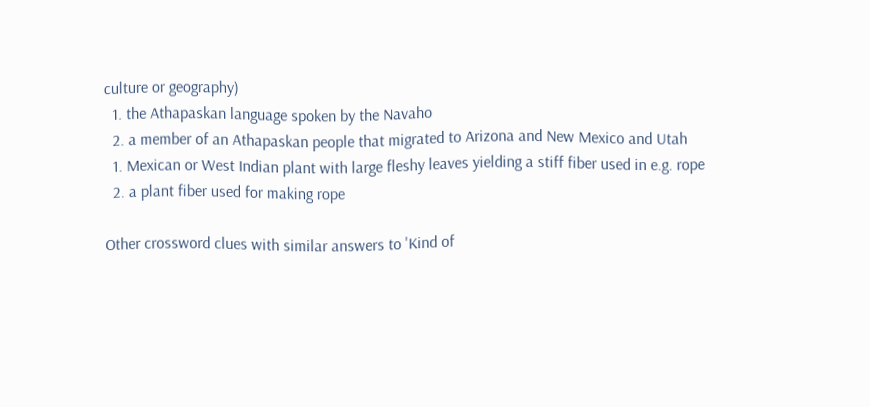culture or geography)
  1. the Athapaskan language spoken by the Navaho
  2. a member of an Athapaskan people that migrated to Arizona and New Mexico and Utah
  1. Mexican or West Indian plant with large fleshy leaves yielding a stiff fiber used in e.g. rope
  2. a plant fiber used for making rope

Other crossword clues with similar answers to 'Kind of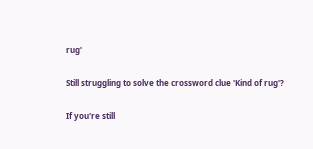rug'

Still struggling to solve the crossword clue 'Kind of rug'?

If you're still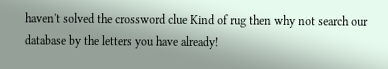haven't solved the crossword clue Kind of rug then why not search our database by the letters you have already!